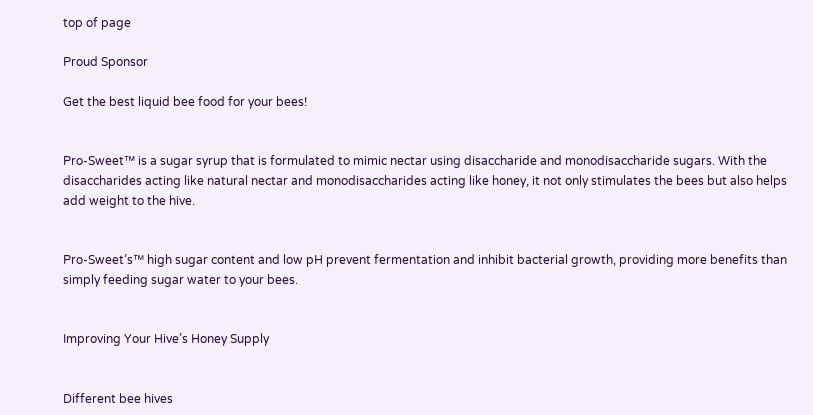top of page

Proud Sponsor

Get the best liquid bee food for your bees!


Pro-Sweet™ is a sugar syrup that is formulated to mimic nectar using disaccharide and monodisaccharide sugars. With the disaccharides acting like natural nectar and monodisaccharides acting like honey, it not only stimulates the bees but also helps add weight to the hive.


Pro-Sweet’s™ high sugar content and low pH prevent fermentation and inhibit bacterial growth, providing more benefits than simply feeding sugar water to your bees.


Improving Your Hive’s Honey Supply


Different bee hives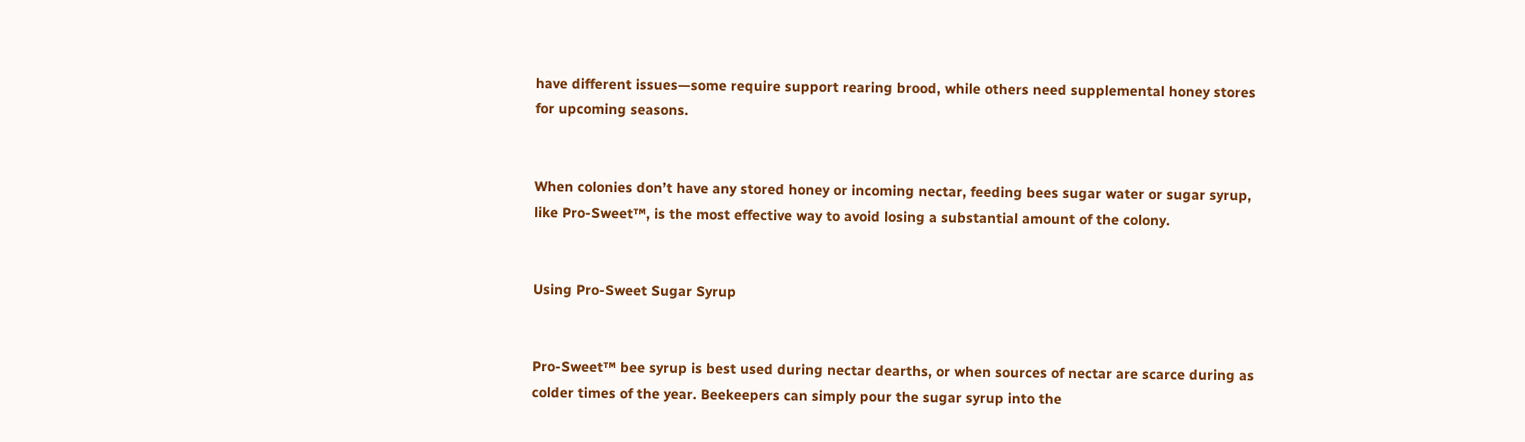have different issues—some require support rearing brood, while others need supplemental honey stores for upcoming seasons.


When colonies don’t have any stored honey or incoming nectar, feeding bees sugar water or sugar syrup, like Pro-Sweet™, is the most effective way to avoid losing a substantial amount of the colony.


Using Pro-Sweet Sugar Syrup


Pro-Sweet™ bee syrup is best used during nectar dearths, or when sources of nectar are scarce during as colder times of the year. Beekeepers can simply pour the sugar syrup into the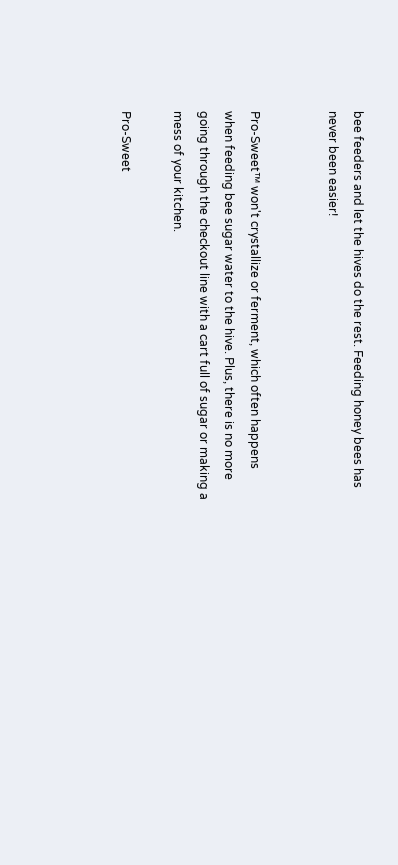bee feeders and let the hives do the rest. Feeding honey bees has never been easier!


Pro-Sweet™ won't crystallize or ferment, which often happens when feeding bee sugar water to the hive. Plus, there is no more going through the checkout line with a cart full of sugar or making a mess of your kitchen.

Pro-Sweet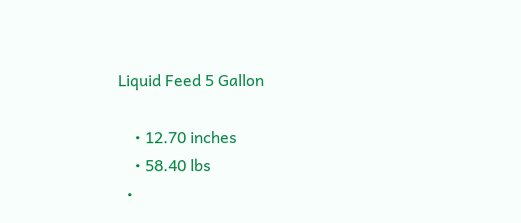Liquid Feed 5 Gallon

    • 12.70 inches
    • 58.40 lbs
  •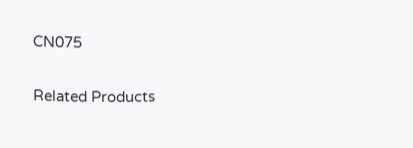CN075


Related Products